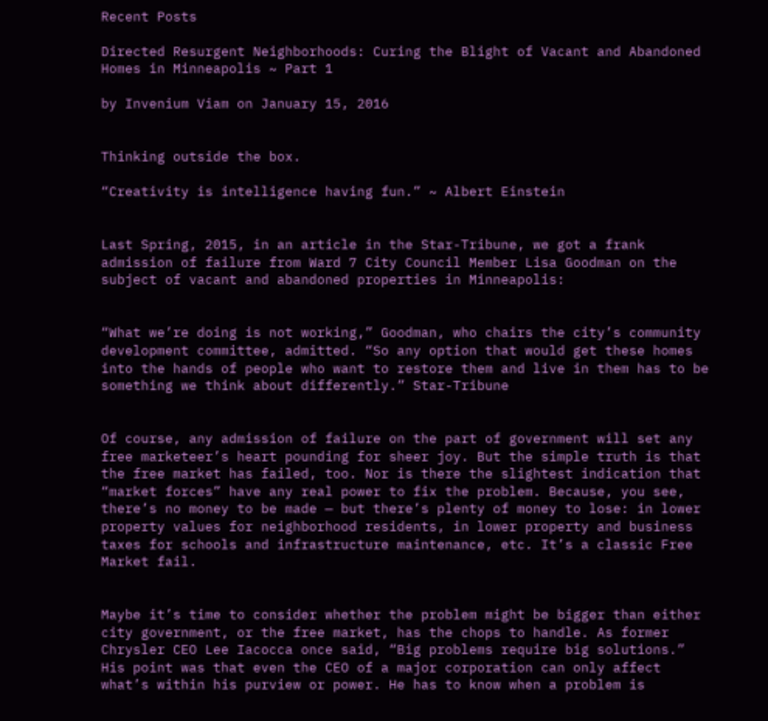Recent Posts

Directed Resurgent Neighborhoods: Curing the Blight of Vacant and Abandoned Homes in Minneapolis ~ Part 1

by Invenium Viam on January 15, 2016


Thinking outside the box.

“Creativity is intelligence having fun.” ~ Albert Einstein


Last Spring, 2015, in an article in the Star-Tribune, we got a frank admission of failure from Ward 7 City Council Member Lisa Goodman on the subject of vacant and abandoned properties in Minneapolis:


“What we’re doing is not working,” Goodman, who chairs the city’s community development committee, admitted. “So any option that would get these homes into the hands of people who want to restore them and live in them has to be something we think about differently.” Star-Tribune


Of course, any admission of failure on the part of government will set any free marketeer’s heart pounding for sheer joy. But the simple truth is that the free market has failed, too. Nor is there the slightest indication that “market forces” have any real power to fix the problem. Because, you see, there’s no money to be made — but there’s plenty of money to lose: in lower property values for neighborhood residents, in lower property and business taxes for schools and infrastructure maintenance, etc. It’s a classic Free Market fail.


Maybe it’s time to consider whether the problem might be bigger than either city government, or the free market, has the chops to handle. As former Chrysler CEO Lee Iacocca once said, “Big problems require big solutions.” His point was that even the CEO of a major corporation can only affect what’s within his purview or power. He has to know when a problem is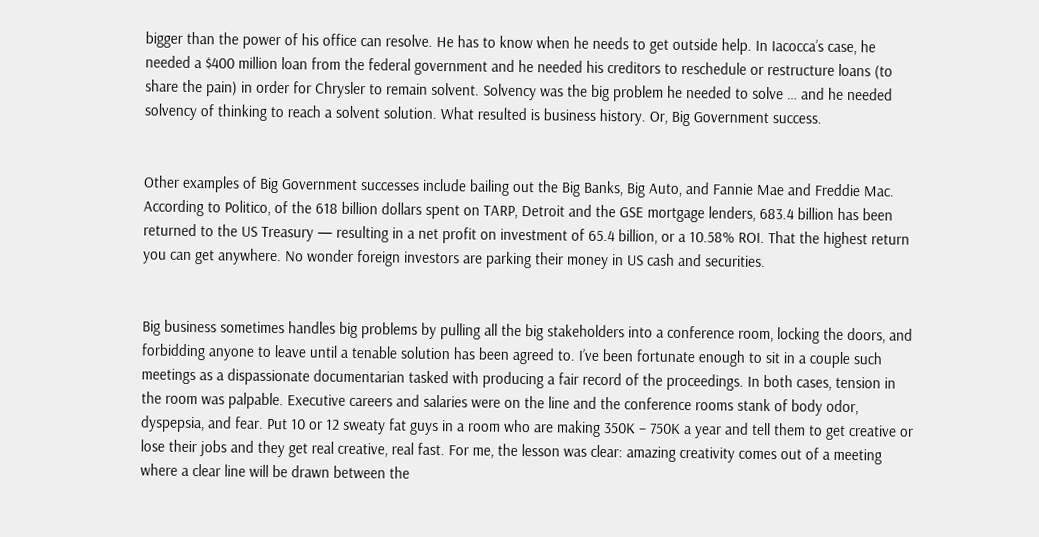bigger than the power of his office can resolve. He has to know when he needs to get outside help. In Iacocca’s case, he needed a $400 million loan from the federal government and he needed his creditors to reschedule or restructure loans (to share the pain) in order for Chrysler to remain solvent. Solvency was the big problem he needed to solve … and he needed solvency of thinking to reach a solvent solution. What resulted is business history. Or, Big Government success.


Other examples of Big Government successes include bailing out the Big Banks, Big Auto, and Fannie Mae and Freddie Mac. According to Politico, of the 618 billion dollars spent on TARP, Detroit and the GSE mortgage lenders, 683.4 billion has been returned to the US Treasury — resulting in a net profit on investment of 65.4 billion, or a 10.58% ROI. That the highest return you can get anywhere. No wonder foreign investors are parking their money in US cash and securities.


Big business sometimes handles big problems by pulling all the big stakeholders into a conference room, locking the doors, and forbidding anyone to leave until a tenable solution has been agreed to. I’ve been fortunate enough to sit in a couple such meetings as a dispassionate documentarian tasked with producing a fair record of the proceedings. In both cases, tension in the room was palpable. Executive careers and salaries were on the line and the conference rooms stank of body odor, dyspepsia, and fear. Put 10 or 12 sweaty fat guys in a room who are making 350K – 750K a year and tell them to get creative or lose their jobs and they get real creative, real fast. For me, the lesson was clear: amazing creativity comes out of a meeting where a clear line will be drawn between the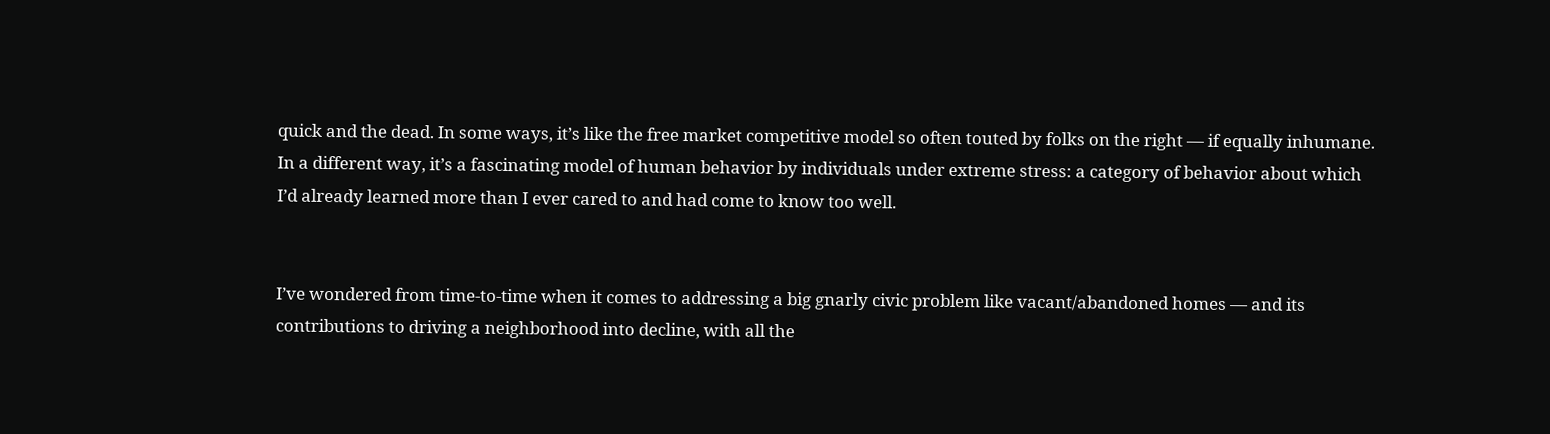quick and the dead. In some ways, it’s like the free market competitive model so often touted by folks on the right — if equally inhumane. In a different way, it’s a fascinating model of human behavior by individuals under extreme stress: a category of behavior about which I’d already learned more than I ever cared to and had come to know too well.


I’ve wondered from time-to-time when it comes to addressing a big gnarly civic problem like vacant/abandoned homes — and its contributions to driving a neighborhood into decline, with all the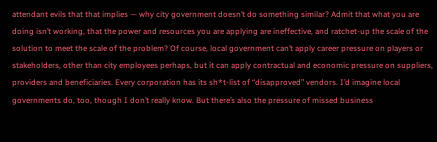attendant evils that that implies — why city government doesn’t do something similar? Admit that what you are doing isn’t working, that the power and resources you are applying are ineffective, and ratchet-up the scale of the solution to meet the scale of the problem? Of course, local government can’t apply career pressure on players or stakeholders, other than city employees perhaps, but it can apply contractual and economic pressure on suppliers, providers and beneficiaries. Every corporation has its sh*t-list of “disapproved” vendors. I’d imagine local governments do, too, though I don’t really know. But there’s also the pressure of missed business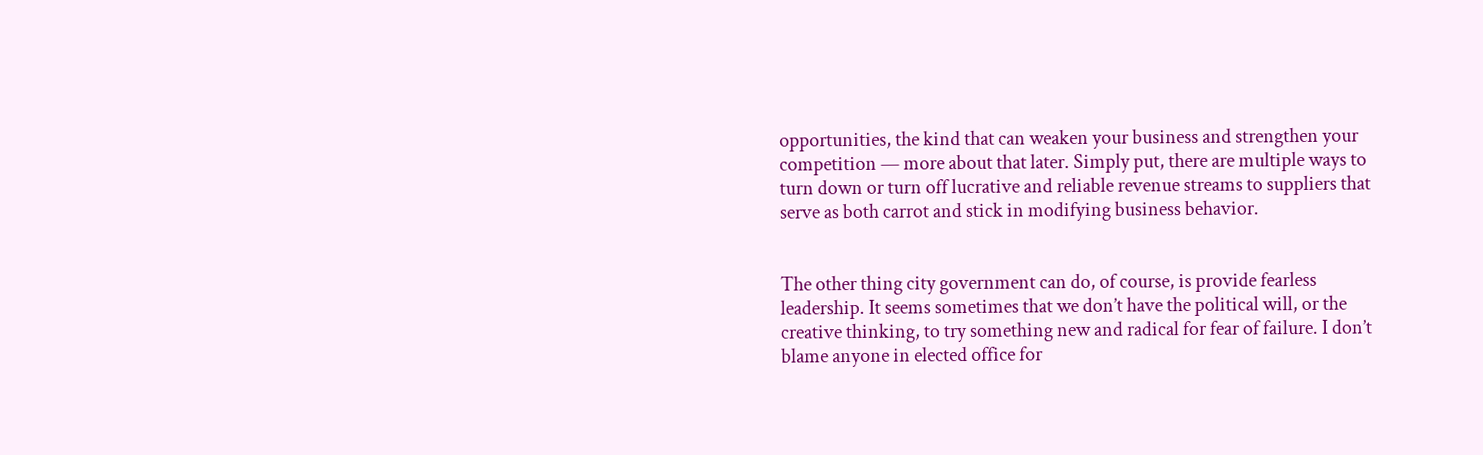opportunities, the kind that can weaken your business and strengthen your competition — more about that later. Simply put, there are multiple ways to turn down or turn off lucrative and reliable revenue streams to suppliers that serve as both carrot and stick in modifying business behavior.


The other thing city government can do, of course, is provide fearless leadership. It seems sometimes that we don’t have the political will, or the creative thinking, to try something new and radical for fear of failure. I don’t blame anyone in elected office for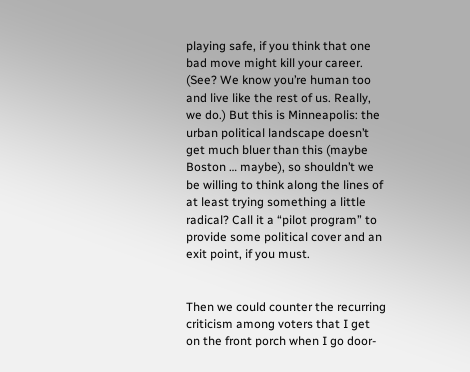playing safe, if you think that one bad move might kill your career. (See? We know you’re human too and live like the rest of us. Really, we do.) But this is Minneapolis: the urban political landscape doesn’t get much bluer than this (maybe Boston … maybe), so shouldn’t we be willing to think along the lines of at least trying something a little radical? Call it a “pilot program” to provide some political cover and an exit point, if you must.


Then we could counter the recurring criticism among voters that I get on the front porch when I go door-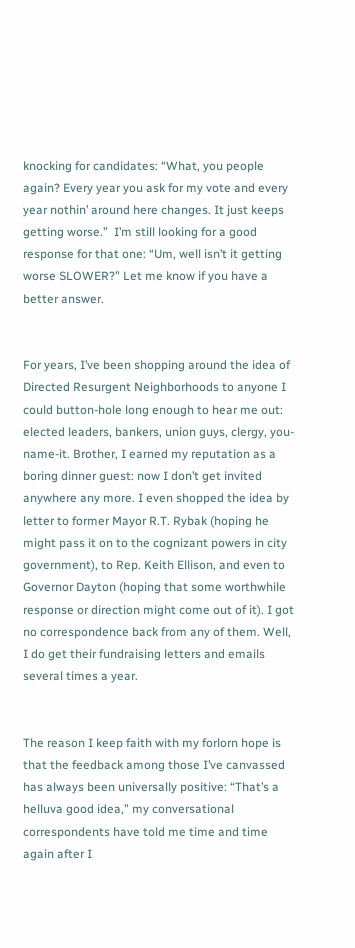knocking for candidates: “What, you people again? Every year you ask for my vote and every year nothin’ around here changes. It just keeps getting worse.”  I’m still looking for a good response for that one: “Um, well isn’t it getting worse SLOWER?” Let me know if you have a better answer.


For years, I’ve been shopping around the idea of Directed Resurgent Neighborhoods to anyone I could button-hole long enough to hear me out: elected leaders, bankers, union guys, clergy, you-name-it. Brother, I earned my reputation as a boring dinner guest: now I don’t get invited anywhere any more. I even shopped the idea by letter to former Mayor R.T. Rybak (hoping he might pass it on to the cognizant powers in city government), to Rep. Keith Ellison, and even to Governor Dayton (hoping that some worthwhile response or direction might come out of it). I got no correspondence back from any of them. Well, I do get their fundraising letters and emails several times a year.


The reason I keep faith with my forlorn hope is that the feedback among those I’ve canvassed has always been universally positive: “That’s a helluva good idea,” my conversational correspondents have told me time and time again after I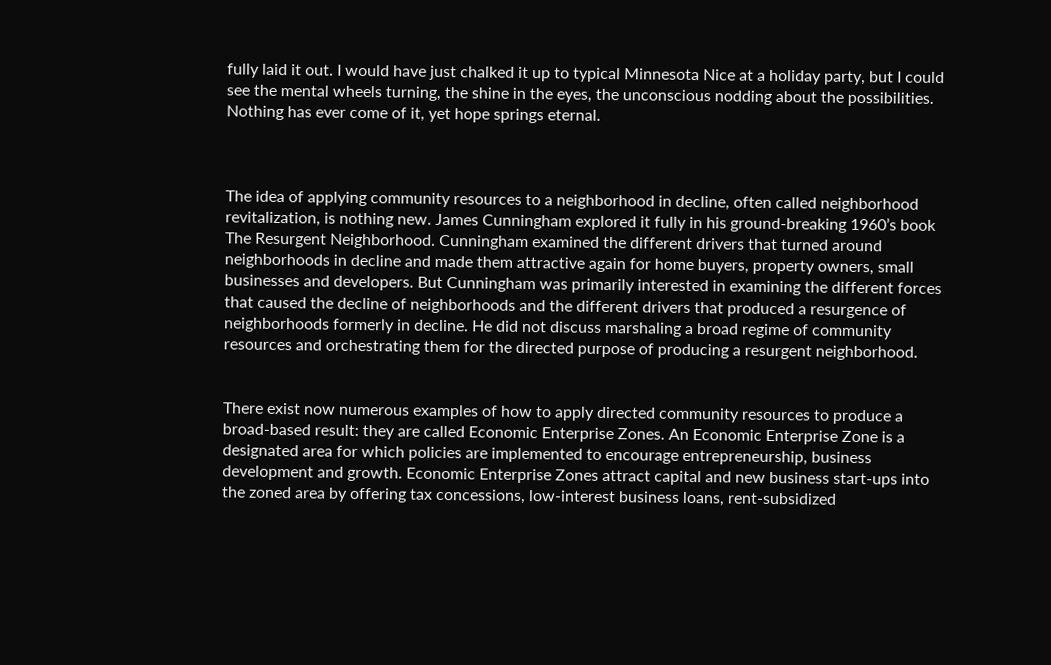fully laid it out. I would have just chalked it up to typical Minnesota Nice at a holiday party, but I could see the mental wheels turning, the shine in the eyes, the unconscious nodding about the possibilities. Nothing has ever come of it, yet hope springs eternal.



The idea of applying community resources to a neighborhood in decline, often called neighborhood revitalization, is nothing new. James Cunningham explored it fully in his ground-breaking 1960’s book The Resurgent Neighborhood. Cunningham examined the different drivers that turned around neighborhoods in decline and made them attractive again for home buyers, property owners, small businesses and developers. But Cunningham was primarily interested in examining the different forces that caused the decline of neighborhoods and the different drivers that produced a resurgence of neighborhoods formerly in decline. He did not discuss marshaling a broad regime of community resources and orchestrating them for the directed purpose of producing a resurgent neighborhood.


There exist now numerous examples of how to apply directed community resources to produce a broad-based result: they are called Economic Enterprise Zones. An Economic Enterprise Zone is a designated area for which policies are implemented to encourage entrepreneurship, business development and growth. Economic Enterprise Zones attract capital and new business start-ups into the zoned area by offering tax concessions, low-interest business loans, rent-subsidized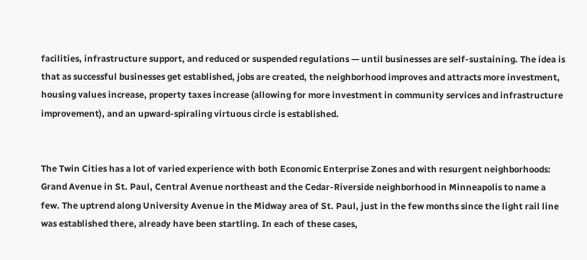facilities, infrastructure support, and reduced or suspended regulations — until businesses are self-sustaining. The idea is that as successful businesses get established, jobs are created, the neighborhood improves and attracts more investment, housing values increase, property taxes increase (allowing for more investment in community services and infrastructure improvement), and an upward-spiraling virtuous circle is established.


The Twin Cities has a lot of varied experience with both Economic Enterprise Zones and with resurgent neighborhoods: Grand Avenue in St. Paul, Central Avenue northeast and the Cedar-Riverside neighborhood in Minneapolis to name a few. The uptrend along University Avenue in the Midway area of St. Paul, just in the few months since the light rail line was established there, already have been startling. In each of these cases,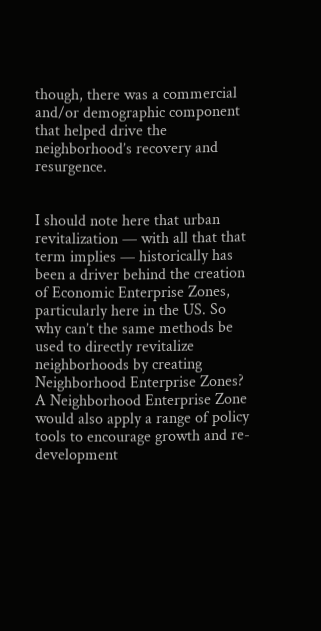though, there was a commercial and/or demographic component that helped drive the neighborhood’s recovery and resurgence.


I should note here that urban revitalization — with all that that term implies — historically has been a driver behind the creation of Economic Enterprise Zones, particularly here in the US. So why can’t the same methods be used to directly revitalize neighborhoods by creating Neighborhood Enterprise Zones? A Neighborhood Enterprise Zone would also apply a range of policy tools to encourage growth and re-development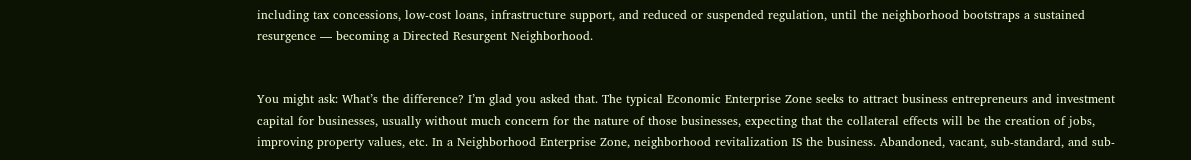including tax concessions, low-cost loans, infrastructure support, and reduced or suspended regulation, until the neighborhood bootstraps a sustained resurgence — becoming a Directed Resurgent Neighborhood.


You might ask: What’s the difference? I’m glad you asked that. The typical Economic Enterprise Zone seeks to attract business entrepreneurs and investment capital for businesses, usually without much concern for the nature of those businesses, expecting that the collateral effects will be the creation of jobs, improving property values, etc. In a Neighborhood Enterprise Zone, neighborhood revitalization IS the business. Abandoned, vacant, sub-standard, and sub-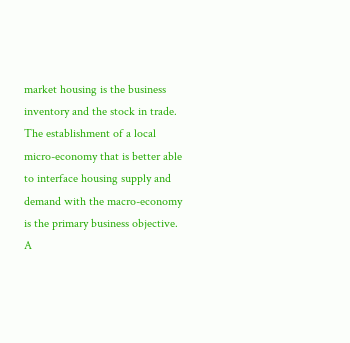market housing is the business inventory and the stock in trade. The establishment of a local micro-economy that is better able to interface housing supply and demand with the macro-economy is the primary business objective. A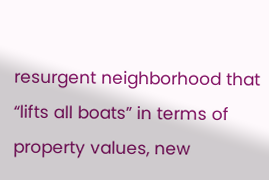resurgent neighborhood that “lifts all boats” in terms of property values, new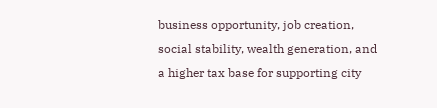business opportunity, job creation, social stability, wealth generation, and a higher tax base for supporting city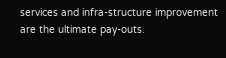services and infra-structure improvement are the ultimate pay-outs.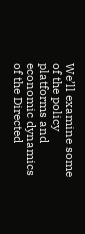We’ll examine some of the policy platforms and economic dynamics of the Directed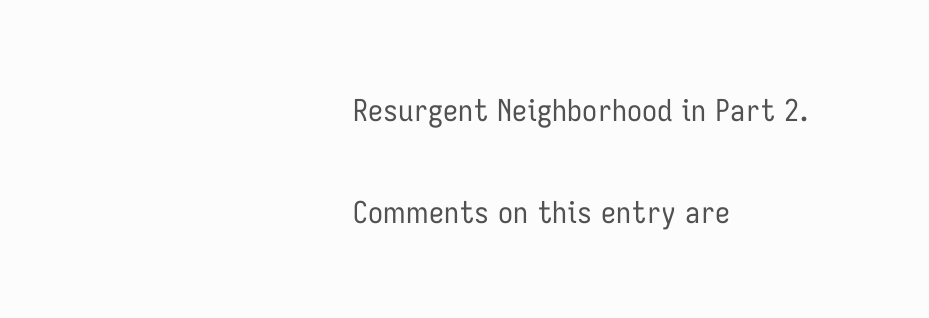Resurgent Neighborhood in Part 2.

Comments on this entry are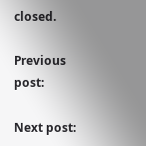closed.

Previous post:

Next post: